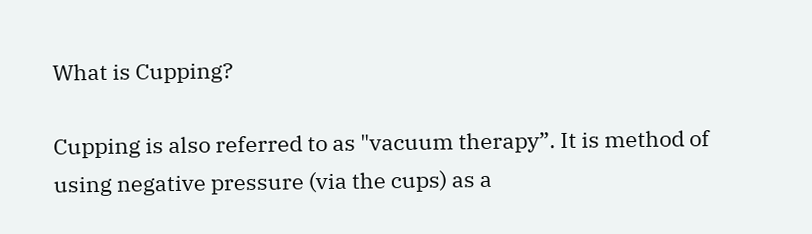What is Cupping?

Cupping is also referred to as "vacuum therapy”. It is method of using negative pressure (via the cups) as a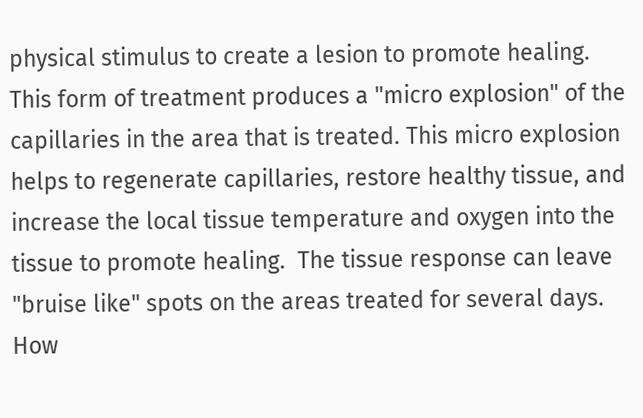physical stimulus to create a lesion to promote healing. This form of treatment produces a "micro explosion" of the capillaries in the area that is treated. This micro explosion helps to regenerate capillaries, restore healthy tissue, and increase the local tissue temperature and oxygen into the tissue to promote healing.  The tissue response can leave "bruise like" spots on the areas treated for several days. How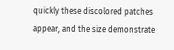quickly these discolored patches appear, and the size demonstrate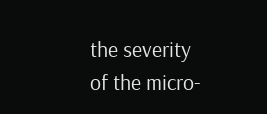the severity of the micro-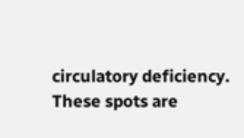circulatory deficiency. These spots are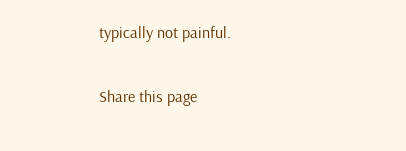typically not painful.

Share this page